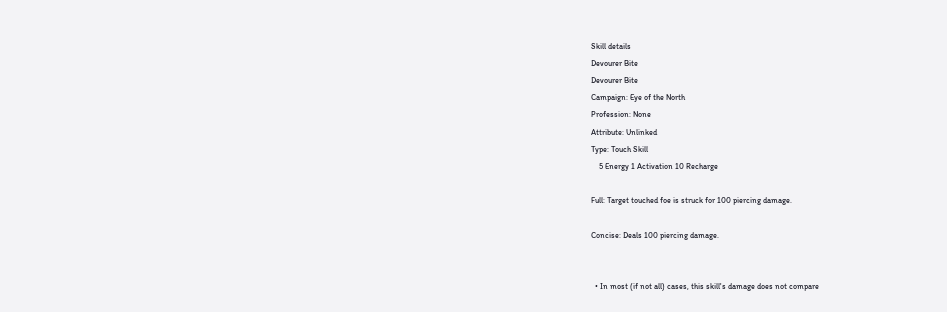Skill details
Devourer Bite
Devourer Bite
Campaign: Eye of the North
Profession: None
Attribute: Unlinked
Type: Touch Skill
    5 Energy 1 Activation 10 Recharge

Full: Target touched foe is struck for 100 piercing damage.

Concise: Deals 100 piercing damage.


  • In most (if not all) cases, this skill's damage does not compare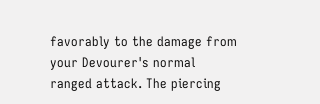favorably to the damage from your Devourer's normal ranged attack. The piercing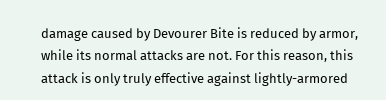damage caused by Devourer Bite is reduced by armor, while its normal attacks are not. For this reason, this attack is only truly effective against lightly-armored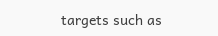targets such as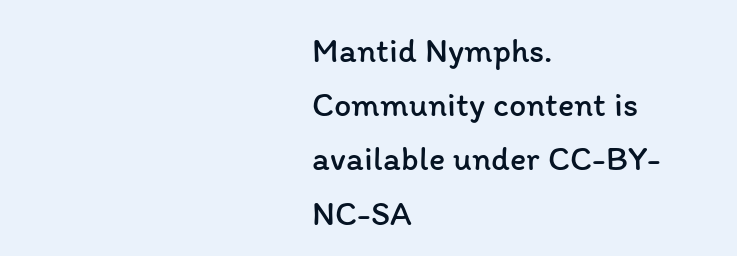Mantid Nymphs.
Community content is available under CC-BY-NC-SA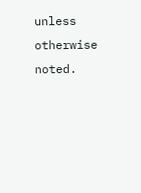unless otherwise noted.